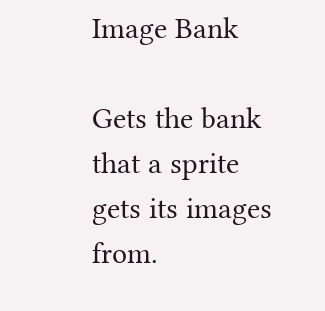Image Bank

Gets the bank that a sprite gets its images from.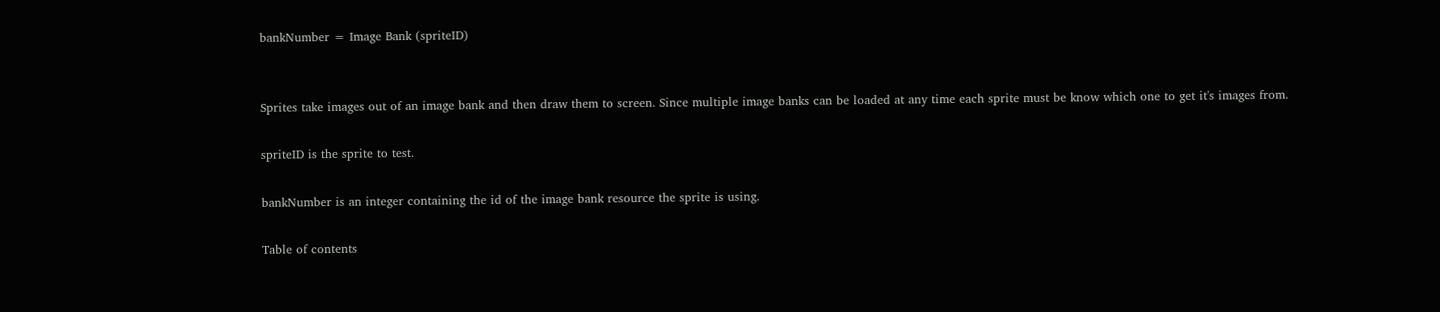bankNumber = Image Bank (spriteID)


Sprites take images out of an image bank and then draw them to screen. Since multiple image banks can be loaded at any time each sprite must be know which one to get it's images from.

spriteID is the sprite to test.

bankNumber is an integer containing the id of the image bank resource the sprite is using.

Table of contents